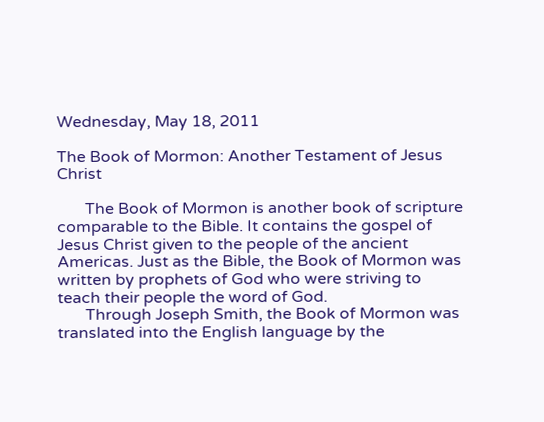Wednesday, May 18, 2011

The Book of Mormon: Another Testament of Jesus Christ

       The Book of Mormon is another book of scripture comparable to the Bible. It contains the gospel of Jesus Christ given to the people of the ancient Americas. Just as the Bible, the Book of Mormon was written by prophets of God who were striving to teach their people the word of God.
       Through Joseph Smith, the Book of Mormon was translated into the English language by the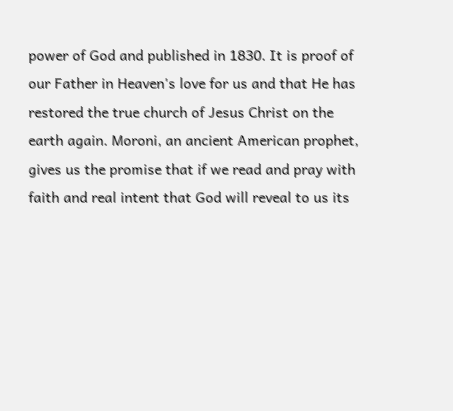power of God and published in 1830. It is proof of our Father in Heaven's love for us and that He has restored the true church of Jesus Christ on the earth again. Moroni, an ancient American prophet, gives us the promise that if we read and pray with faith and real intent that God will reveal to us its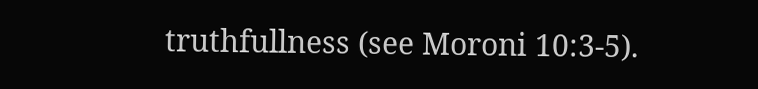truthfullness (see Moroni 10:3-5).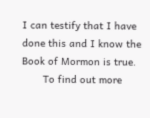I can testify that I have done this and I know the Book of Mormon is true.
       To find out more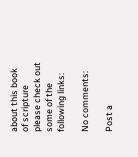about this book of scripture please check out some of the following links:

No comments:

Post a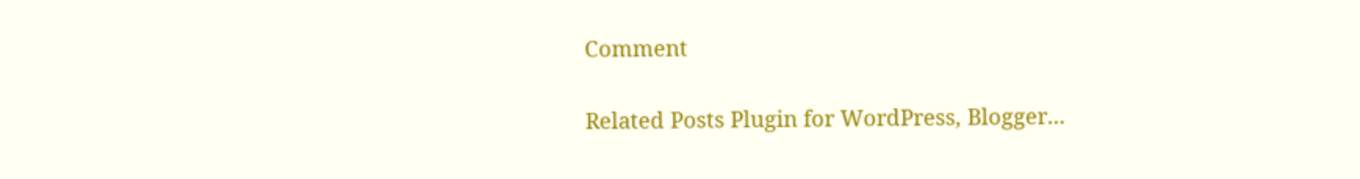Comment


Related Posts Plugin for WordPress, Blogger...